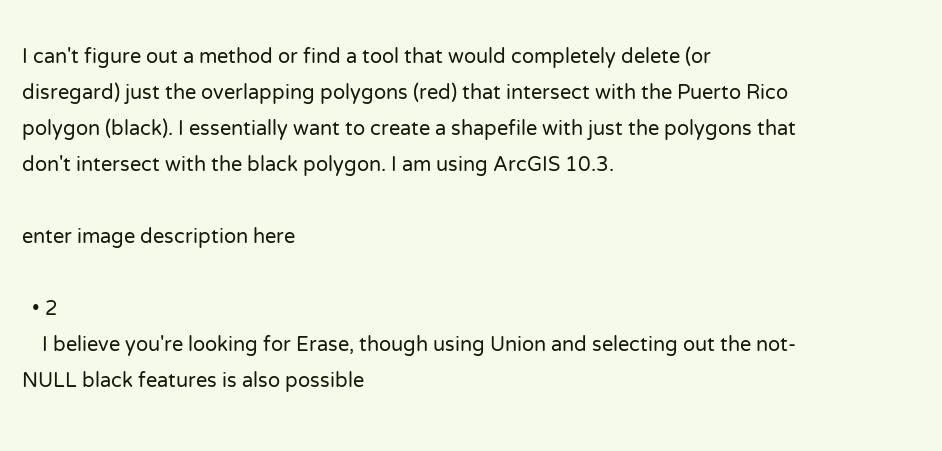I can't figure out a method or find a tool that would completely delete (or disregard) just the overlapping polygons (red) that intersect with the Puerto Rico polygon (black). I essentially want to create a shapefile with just the polygons that don't intersect with the black polygon. I am using ArcGIS 10.3.

enter image description here

  • 2
    I believe you're looking for Erase, though using Union and selecting out the not-NULL black features is also possible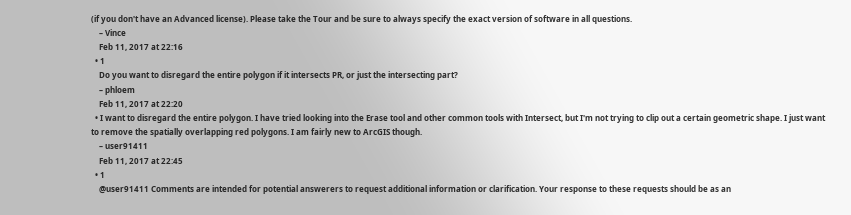(if you don't have an Advanced license). Please take the Tour and be sure to always specify the exact version of software in all questions.
    – Vince
    Feb 11, 2017 at 22:16
  • 1
    Do you want to disregard the entire polygon if it intersects PR, or just the intersecting part?
    – phloem
    Feb 11, 2017 at 22:20
  • I want to disregard the entire polygon. I have tried looking into the Erase tool and other common tools with Intersect, but I'm not trying to clip out a certain geometric shape. I just want to remove the spatially overlapping red polygons. I am fairly new to ArcGIS though.
    – user91411
    Feb 11, 2017 at 22:45
  • 1
    @user91411 Comments are intended for potential answerers to request additional information or clarification. Your response to these requests should be as an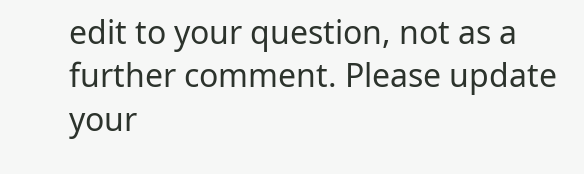edit to your question, not as a further comment. Please update your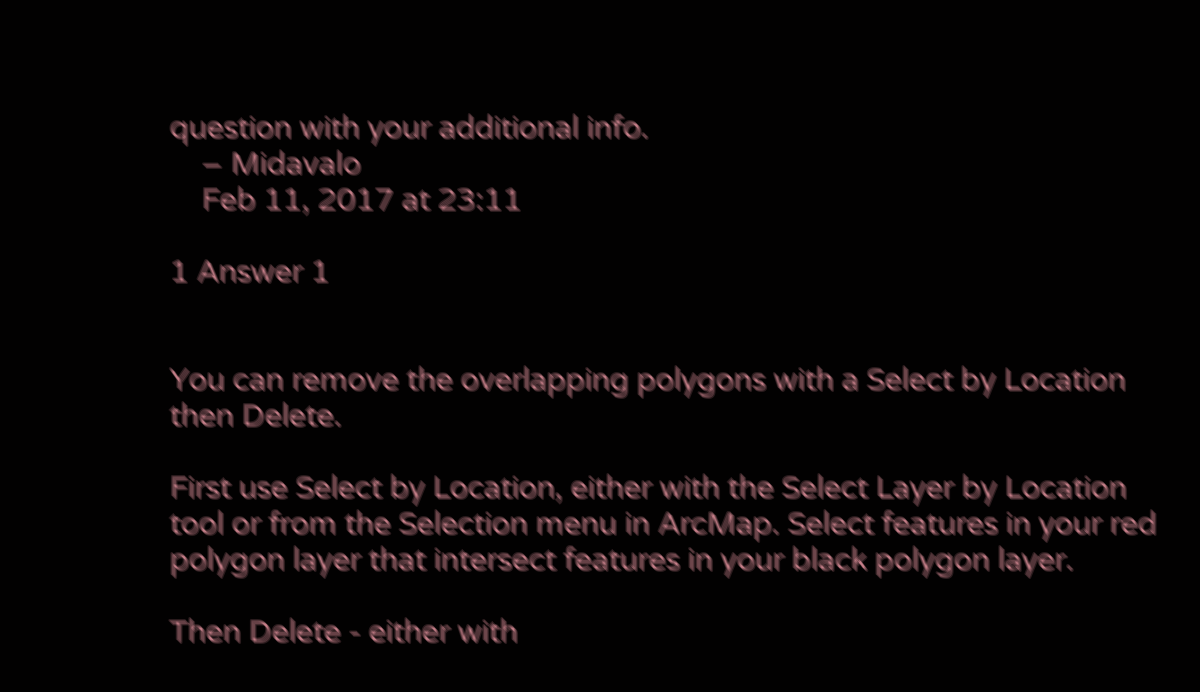question with your additional info.
    – Midavalo
    Feb 11, 2017 at 23:11

1 Answer 1


You can remove the overlapping polygons with a Select by Location then Delete.

First use Select by Location, either with the Select Layer by Location tool or from the Selection menu in ArcMap. Select features in your red polygon layer that intersect features in your black polygon layer.

Then Delete - either with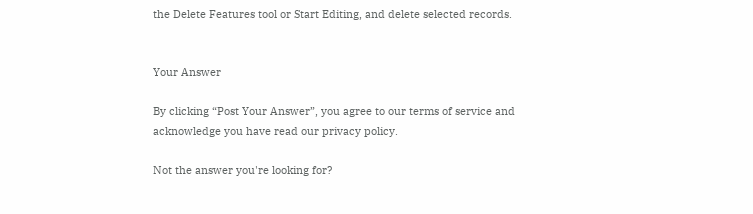the Delete Features tool or Start Editing, and delete selected records.


Your Answer

By clicking “Post Your Answer”, you agree to our terms of service and acknowledge you have read our privacy policy.

Not the answer you're looking for?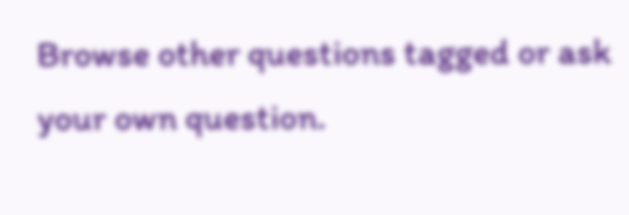Browse other questions tagged or ask your own question.